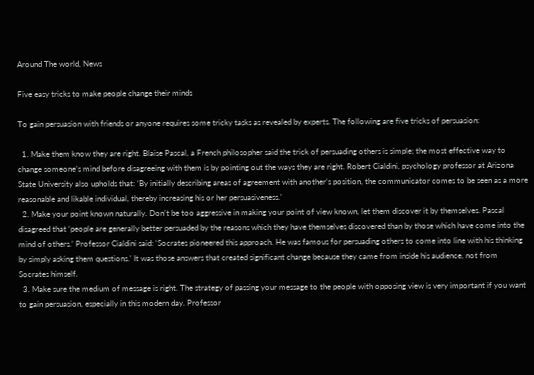Around The world, News

Five easy tricks to make people change their minds

To gain persuasion with friends or anyone requires some tricky tasks as revealed by experts. The following are five tricks of persuasion:

  1. Make them know they are right. Blaise Pascal, a French philosopher said the trick of persuading others is simple; the most effective way to change someone’s mind before disagreeing with them is by pointing out the ways they are right. Robert Cialdini, psychology professor at Arizona State University also upholds that: ‘By initially describing areas of agreement with another’s position, the communicator comes to be seen as a more reasonable and likable individual, thereby increasing his or her persuasiveness.’
  2. Make your point known naturally. Don’t be too aggressive in making your point of view known, let them discover it by themselves. Pascal disagreed that ‘people are generally better persuaded by the reasons which they have themselves discovered than by those which have come into the mind of others.’ Professor Cialdini said: ‘Socrates pioneered this approach. He was famous for persuading others to come into line with his thinking by simply asking them questions.’ It was those answers that created significant change because they came from inside his audience, not from Socrates himself.
  3. Make sure the medium of message is right. The strategy of passing your message to the people with opposing view is very important if you want to gain persuasion, especially in this modern day. Professor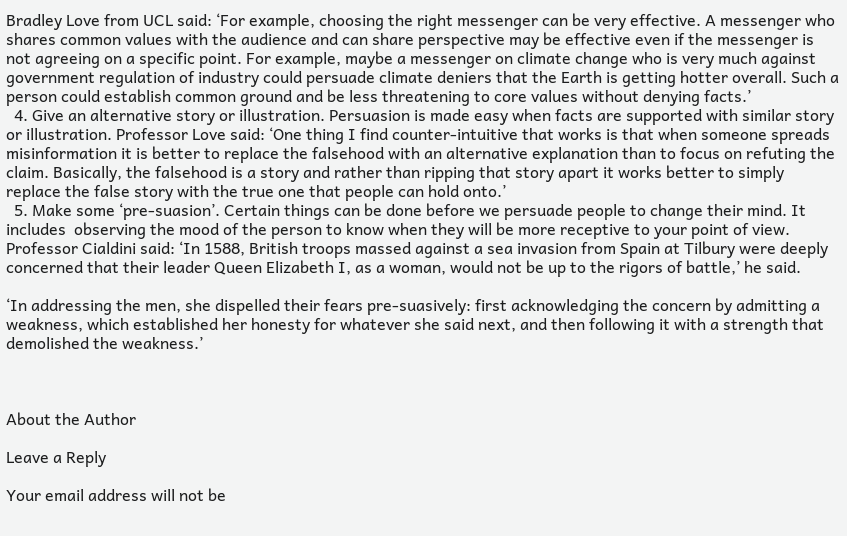Bradley Love from UCL said: ‘For example, choosing the right messenger can be very effective. A messenger who shares common values with the audience and can share perspective may be effective even if the messenger is not agreeing on a specific point. For example, maybe a messenger on climate change who is very much against government regulation of industry could persuade climate deniers that the Earth is getting hotter overall. Such a person could establish common ground and be less threatening to core values without denying facts.’
  4. Give an alternative story or illustration. Persuasion is made easy when facts are supported with similar story or illustration. Professor Love said: ‘One thing I find counter-intuitive that works is that when someone spreads misinformation it is better to replace the falsehood with an alternative explanation than to focus on refuting the claim. Basically, the falsehood is a story and rather than ripping that story apart it works better to simply replace the false story with the true one that people can hold onto.’
  5. Make some ‘pre-suasion’. Certain things can be done before we persuade people to change their mind. It includes  observing the mood of the person to know when they will be more receptive to your point of view. Professor Cialdini said: ‘In 1588, British troops massed against a sea invasion from Spain at Tilbury were deeply concerned that their leader Queen Elizabeth I, as a woman, would not be up to the rigors of battle,’ he said.

‘In addressing the men, she dispelled their fears pre-suasively: first acknowledging the concern by admitting a weakness, which established her honesty for whatever she said next, and then following it with a strength that demolished the weakness.’



About the Author

Leave a Reply

Your email address will not be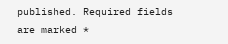published. Required fields are marked *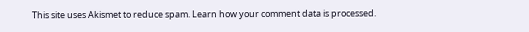This site uses Akismet to reduce spam. Learn how your comment data is processed.